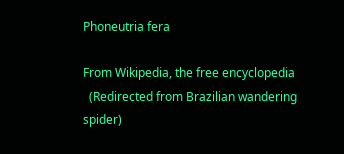Phoneutria fera

From Wikipedia, the free encyclopedia
  (Redirected from Brazilian wandering spider)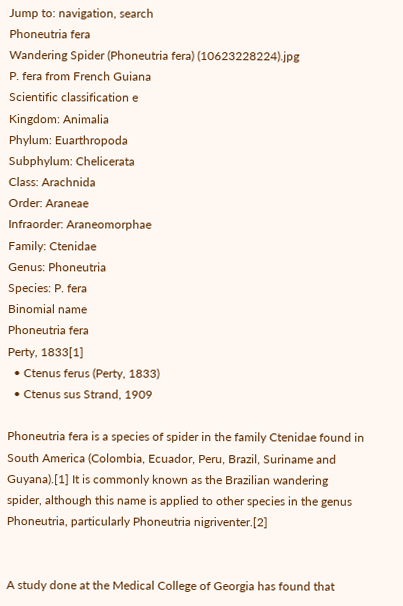Jump to: navigation, search
Phoneutria fera
Wandering Spider (Phoneutria fera) (10623228224).jpg
P. fera from French Guiana
Scientific classification e
Kingdom: Animalia
Phylum: Euarthropoda
Subphylum: Chelicerata
Class: Arachnida
Order: Araneae
Infraorder: Araneomorphae
Family: Ctenidae
Genus: Phoneutria
Species: P. fera
Binomial name
Phoneutria fera
Perty, 1833[1]
  • Ctenus ferus (Perty, 1833)
  • Ctenus sus Strand, 1909

Phoneutria fera is a species of spider in the family Ctenidae found in South America (Colombia, Ecuador, Peru, Brazil, Suriname and Guyana).[1] It is commonly known as the Brazilian wandering spider, although this name is applied to other species in the genus Phoneutria, particularly Phoneutria nigriventer.[2]


A study done at the Medical College of Georgia has found that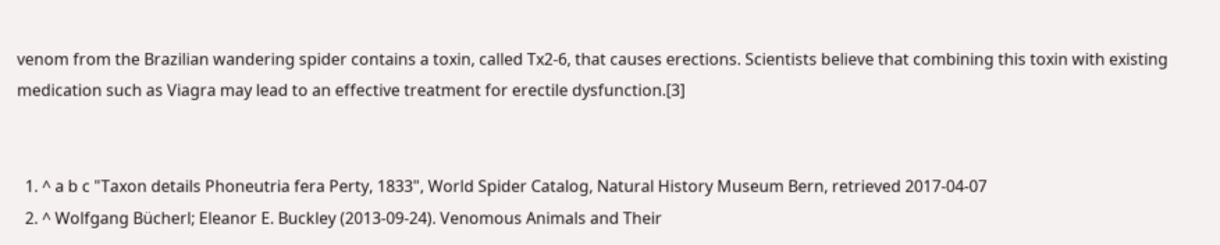venom from the Brazilian wandering spider contains a toxin, called Tx2-6, that causes erections. Scientists believe that combining this toxin with existing medication such as Viagra may lead to an effective treatment for erectile dysfunction.[3]


  1. ^ a b c "Taxon details Phoneutria fera Perty, 1833", World Spider Catalog, Natural History Museum Bern, retrieved 2017-04-07
  2. ^ Wolfgang Bücherl; Eleanor E. Buckley (2013-09-24). Venomous Animals and Their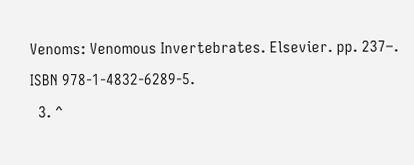Venoms: Venomous Invertebrates. Elsevier. pp. 237–. ISBN 978-1-4832-6289-5.
  3. ^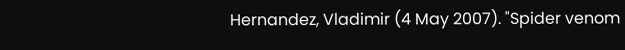Hernandez, Vladimir (4 May 2007). "Spider venom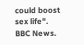could boost sex life". BBC News.